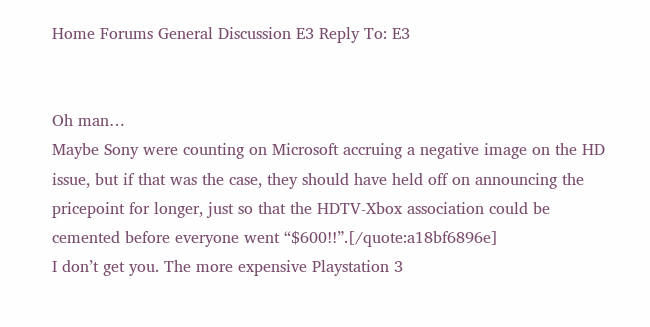Home Forums General Discussion E3 Reply To: E3


Oh man…
Maybe Sony were counting on Microsoft accruing a negative image on the HD issue, but if that was the case, they should have held off on announcing the pricepoint for longer, just so that the HDTV-Xbox association could be cemented before everyone went “$600!!”.[/quote:a18bf6896e]
I don’t get you. The more expensive Playstation 3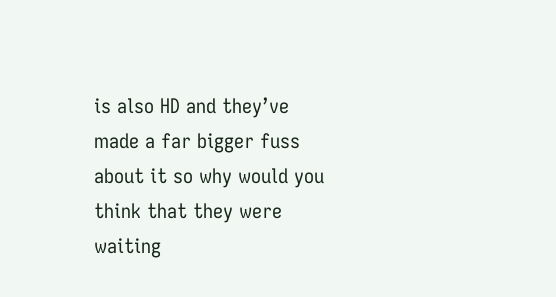is also HD and they’ve made a far bigger fuss about it so why would you think that they were waiting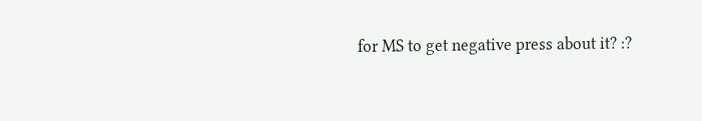for MS to get negative press about it? :?